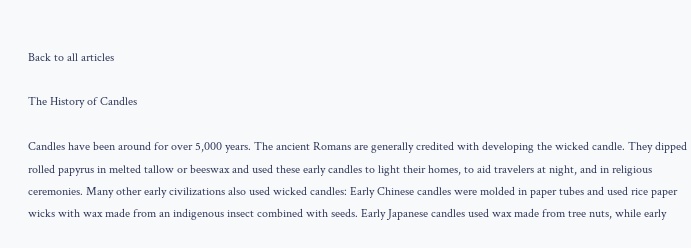Back to all articles

The History of Candles

Candles have been around for over 5,000 years. The ancient Romans are generally credited with developing the wicked candle. They dipped rolled papyrus in melted tallow or beeswax and used these early candles to light their homes, to aid travelers at night, and in religious ceremonies. Many other early civilizations also used wicked candles: Early Chinese candles were molded in paper tubes and used rice paper wicks with wax made from an indigenous insect combined with seeds. Early Japanese candles used wax made from tree nuts, while early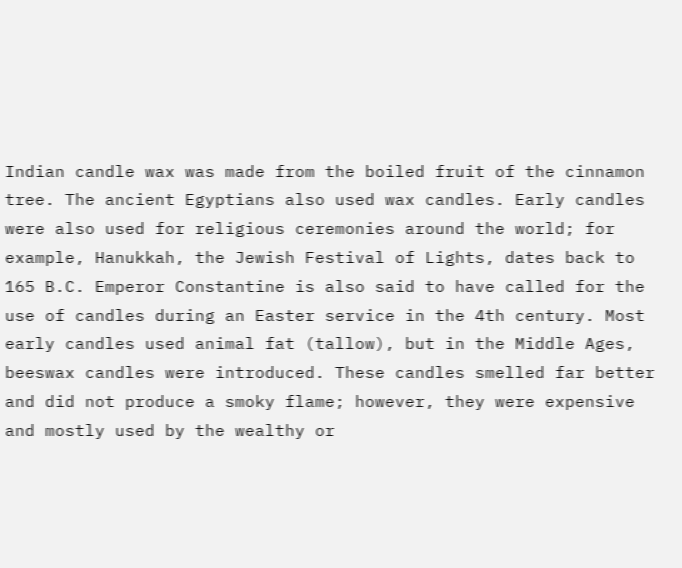Indian candle wax was made from the boiled fruit of the cinnamon tree. The ancient Egyptians also used wax candles. Early candles were also used for religious ceremonies around the world; for example, Hanukkah, the Jewish Festival of Lights, dates back to 165 B.C. Emperor Constantine is also said to have called for the use of candles during an Easter service in the 4th century. Most early candles used animal fat (tallow), but in the Middle Ages, beeswax candles were introduced. These candles smelled far better and did not produce a smoky flame; however, they were expensive and mostly used by the wealthy or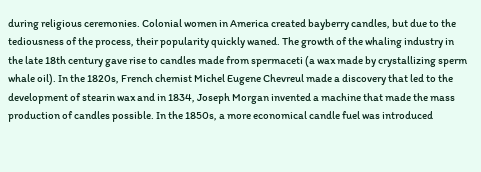during religious ceremonies. Colonial women in America created bayberry candles, but due to the tediousness of the process, their popularity quickly waned. The growth of the whaling industry in the late 18th century gave rise to candles made from spermaceti (a wax made by crystallizing sperm whale oil). In the 1820s, French chemist Michel Eugene Chevreul made a discovery that led to the development of stearin wax and in 1834, Joseph Morgan invented a machine that made the mass production of candles possible. In the 1850s, a more economical candle fuel was introduced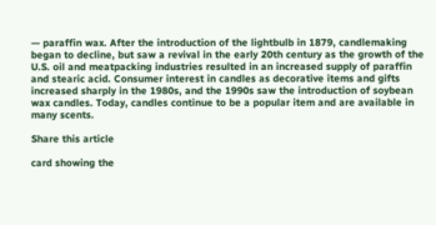— paraffin wax. After the introduction of the lightbulb in 1879, candlemaking began to decline, but saw a revival in the early 20th century as the growth of the U.S. oil and meatpacking industries resulted in an increased supply of paraffin and stearic acid. Consumer interest in candles as decorative items and gifts increased sharply in the 1980s, and the 1990s saw the introduction of soybean wax candles. Today, candles continue to be a popular item and are available in many scents.

Share this article

card showing the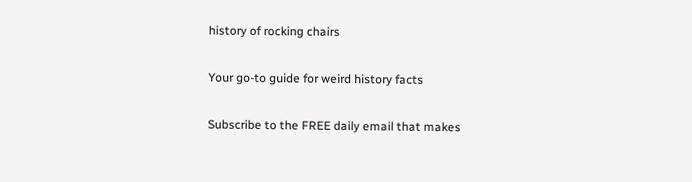history of rocking chairs

Your go-to guide for weird history facts

Subscribe to the FREE daily email that makes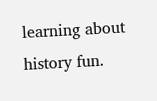learning about history fun.